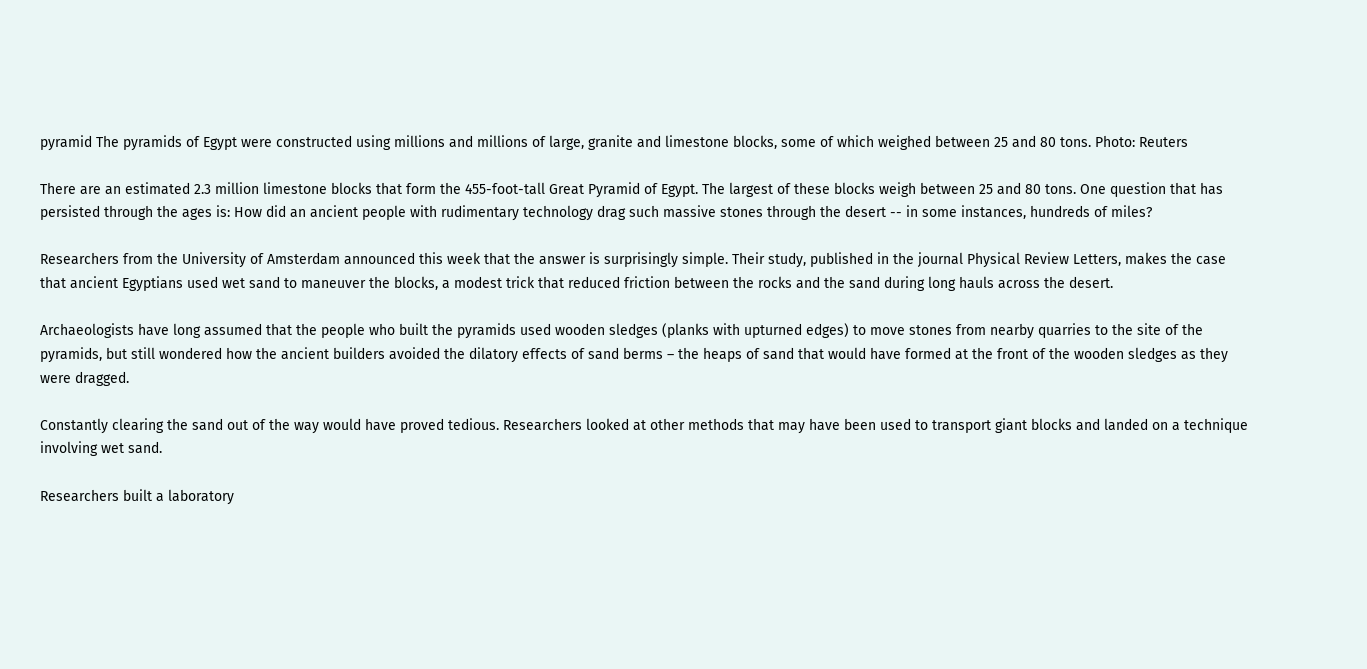pyramid The pyramids of Egypt were constructed using millions and millions of large, granite and limestone blocks, some of which weighed between 25 and 80 tons. Photo: Reuters

There are an estimated 2.3 million limestone blocks that form the 455-foot-tall Great Pyramid of Egypt. The largest of these blocks weigh between 25 and 80 tons. One question that has persisted through the ages is: How did an ancient people with rudimentary technology drag such massive stones through the desert -- in some instances, hundreds of miles?

Researchers from the University of Amsterdam announced this week that the answer is surprisingly simple. Their study, published in the journal Physical Review Letters, makes the case that ancient Egyptians used wet sand to maneuver the blocks, a modest trick that reduced friction between the rocks and the sand during long hauls across the desert.

Archaeologists have long assumed that the people who built the pyramids used wooden sledges (planks with upturned edges) to move stones from nearby quarries to the site of the pyramids, but still wondered how the ancient builders avoided the dilatory effects of sand berms – the heaps of sand that would have formed at the front of the wooden sledges as they were dragged.

Constantly clearing the sand out of the way would have proved tedious. Researchers looked at other methods that may have been used to transport giant blocks and landed on a technique involving wet sand.

Researchers built a laboratory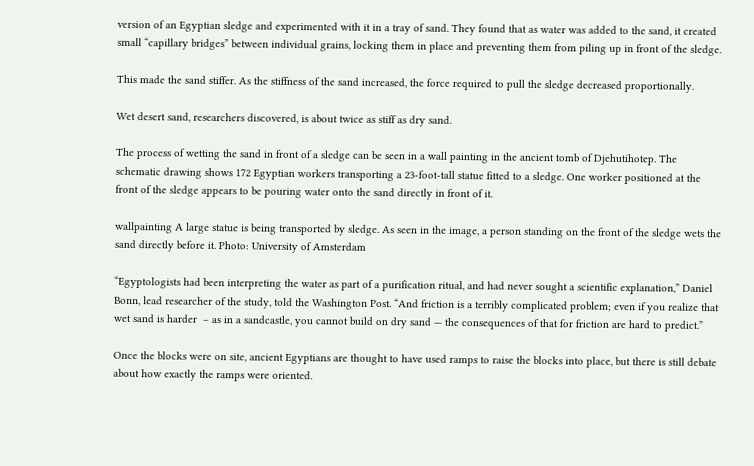version of an Egyptian sledge and experimented with it in a tray of sand. They found that as water was added to the sand, it created small “capillary bridges” between individual grains, locking them in place and preventing them from piling up in front of the sledge.

This made the sand stiffer. As the stiffness of the sand increased, the force required to pull the sledge decreased proportionally.

Wet desert sand, researchers discovered, is about twice as stiff as dry sand.

The process of wetting the sand in front of a sledge can be seen in a wall painting in the ancient tomb of Djehutihotep. The schematic drawing shows 172 Egyptian workers transporting a 23-foot-tall statue fitted to a sledge. One worker positioned at the front of the sledge appears to be pouring water onto the sand directly in front of it.

wallpainting A large statue is being transported by sledge. As seen in the image, a person standing on the front of the sledge wets the sand directly before it. Photo: University of Amsterdam

“Egyptologists had been interpreting the water as part of a purification ritual, and had never sought a scientific explanation,” Daniel Bonn, lead researcher of the study, told the Washington Post. “And friction is a terribly complicated problem; even if you realize that wet sand is harder  – as in a sandcastle, you cannot build on dry sand — the consequences of that for friction are hard to predict.”

Once the blocks were on site, ancient Egyptians are thought to have used ramps to raise the blocks into place, but there is still debate about how exactly the ramps were oriented.